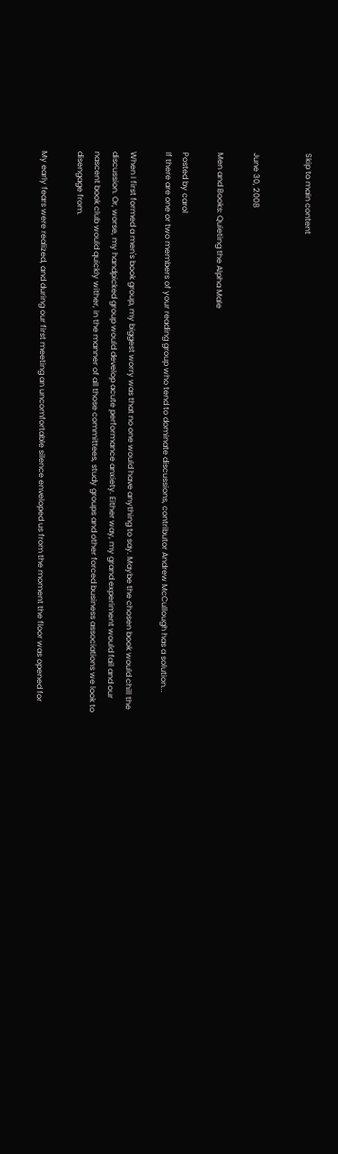Skip to main content


June 30, 2008

Men and Books: Quieting the Alpha Male

Posted by carol
If there are one or two members of your reading group who tend to dominate discussions, contributor Andrew McCullough has a solution...

When I first formed a men's book group, my biggest worry was that no one would have anything to say. Maybe the chosen book would chill the discussion. Or, worse, my handpicked group would develop acute performance anxiety. Either way, my grand experiment would fail and our nascent book club would quickly wither, in the manner of all those committees, study groups and other forced business associations we look to disengage from.

My early fears were realized, and during our first meeting an uncomfortable silence enveloped us from the moment the floor was opened for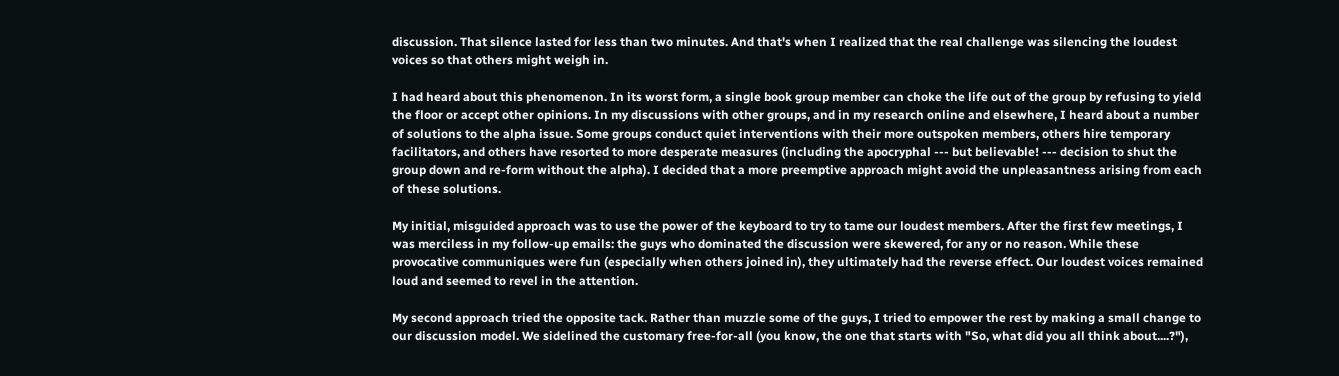discussion. That silence lasted for less than two minutes. And that's when I realized that the real challenge was silencing the loudest voices so that others might weigh in.

I had heard about this phenomenon. In its worst form, a single book group member can choke the life out of the group by refusing to yield the floor or accept other opinions. In my discussions with other groups, and in my research online and elsewhere, I heard about a number of solutions to the alpha issue. Some groups conduct quiet interventions with their more outspoken members, others hire temporary facilitators, and others have resorted to more desperate measures (including the apocryphal --- but believable! --- decision to shut the group down and re-form without the alpha). I decided that a more preemptive approach might avoid the unpleasantness arising from each of these solutions.

My initial, misguided approach was to use the power of the keyboard to try to tame our loudest members. After the first few meetings, I was merciless in my follow-up emails: the guys who dominated the discussion were skewered, for any or no reason. While these provocative communiques were fun (especially when others joined in), they ultimately had the reverse effect. Our loudest voices remained loud and seemed to revel in the attention.

My second approach tried the opposite tack. Rather than muzzle some of the guys, I tried to empower the rest by making a small change to our discussion model. We sidelined the customary free-for-all (you know, the one that starts with "So, what did you all think about....?"),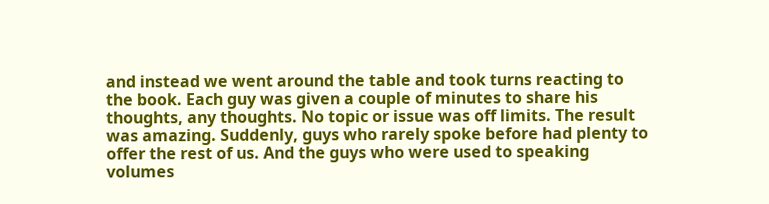and instead we went around the table and took turns reacting to the book. Each guy was given a couple of minutes to share his thoughts, any thoughts. No topic or issue was off limits. The result was amazing. Suddenly, guys who rarely spoke before had plenty to offer the rest of us. And the guys who were used to speaking volumes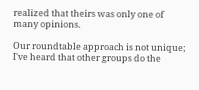realized that theirs was only one of many opinions.

Our roundtable approach is not unique; I've heard that other groups do the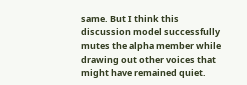same. But I think this discussion model successfully mutes the alpha member while drawing out other voices that might have remained quiet.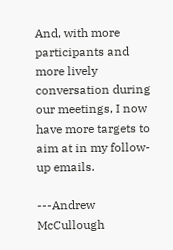And, with more participants and more lively conversation during our meetings, I now have more targets to aim at in my follow-up emails.

---Andrew McCullough